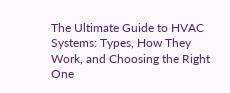The Ultimate Guide to HVAC Systems: Types, How They Work, and Choosing the Right One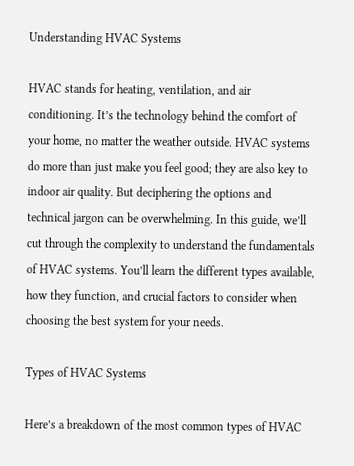Understanding HVAC Systems

HVAC stands for heating, ventilation, and air conditioning. It’s the technology behind the comfort of your home, no matter the weather outside. HVAC systems do more than just make you feel good; they are also key to indoor air quality. But deciphering the options and technical jargon can be overwhelming. In this guide, we’ll cut through the complexity to understand the fundamentals of HVAC systems. You’ll learn the different types available, how they function, and crucial factors to consider when choosing the best system for your needs.

Types of HVAC Systems

Here’s a breakdown of the most common types of HVAC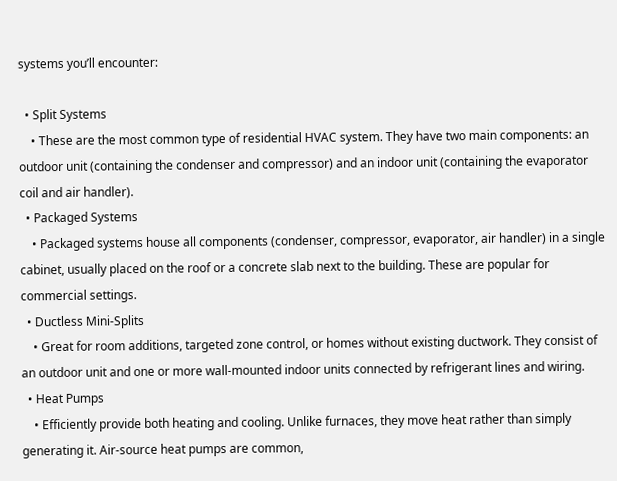systems you’ll encounter:

  • Split Systems
    • These are the most common type of residential HVAC system. They have two main components: an outdoor unit (containing the condenser and compressor) and an indoor unit (containing the evaporator coil and air handler).
  • Packaged Systems
    • Packaged systems house all components (condenser, compressor, evaporator, air handler) in a single cabinet, usually placed on the roof or a concrete slab next to the building. These are popular for commercial settings.
  • Ductless Mini-Splits
    • Great for room additions, targeted zone control, or homes without existing ductwork. They consist of an outdoor unit and one or more wall-mounted indoor units connected by refrigerant lines and wiring.
  • Heat Pumps
    • Efficiently provide both heating and cooling. Unlike furnaces, they move heat rather than simply generating it. Air-source heat pumps are common,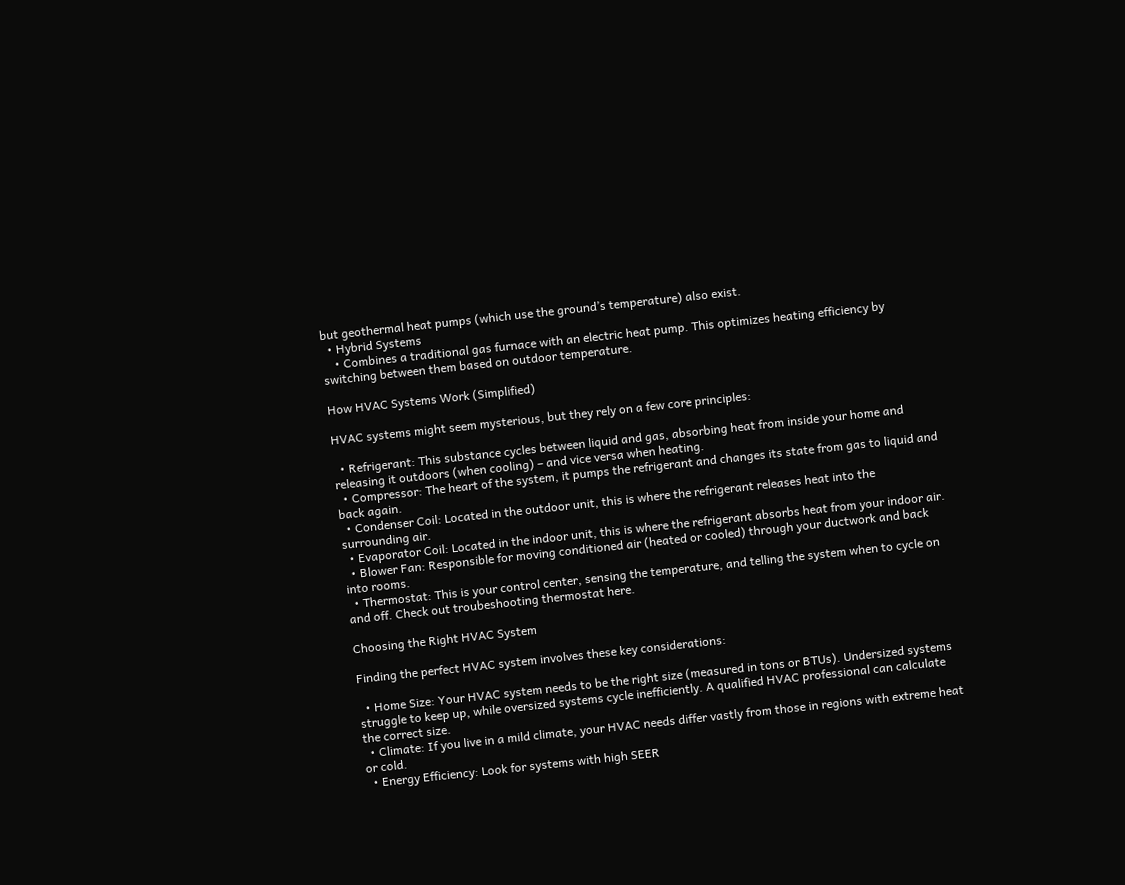but geothermal heat pumps (which use the ground’s temperature) also exist.
  • Hybrid Systems
    • Combines a traditional gas furnace with an electric heat pump. This optimizes heating efficiency by switching between them based on outdoor temperature.

How HVAC Systems Work (Simplified)

HVAC systems might seem mysterious, but they rely on a few core principles:

  • Refrigerant: This substance cycles between liquid and gas, absorbing heat from inside your home and releasing it outdoors (when cooling) – and vice versa when heating.
  • Compressor: The heart of the system, it pumps the refrigerant and changes its state from gas to liquid and back again.
  • Condenser Coil: Located in the outdoor unit, this is where the refrigerant releases heat into the surrounding air.
  • Evaporator Coil: Located in the indoor unit, this is where the refrigerant absorbs heat from your indoor air.
  • Blower Fan: Responsible for moving conditioned air (heated or cooled) through your ductwork and back into rooms.
  • Thermostat: This is your control center, sensing the temperature, and telling the system when to cycle on and off. Check out troubeshooting thermostat here.

Choosing the Right HVAC System

Finding the perfect HVAC system involves these key considerations:

  • Home Size: Your HVAC system needs to be the right size (measured in tons or BTUs). Undersized systems struggle to keep up, while oversized systems cycle inefficiently. A qualified HVAC professional can calculate the correct size.
  • Climate: If you live in a mild climate, your HVAC needs differ vastly from those in regions with extreme heat or cold.
  • Energy Efficiency: Look for systems with high SEER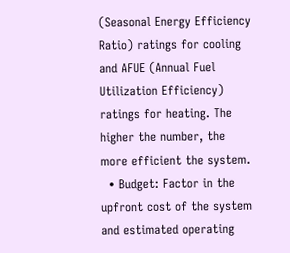(Seasonal Energy Efficiency Ratio) ratings for cooling and AFUE (Annual Fuel Utilization Efficiency) ratings for heating. The higher the number, the more efficient the system.
  • Budget: Factor in the upfront cost of the system and estimated operating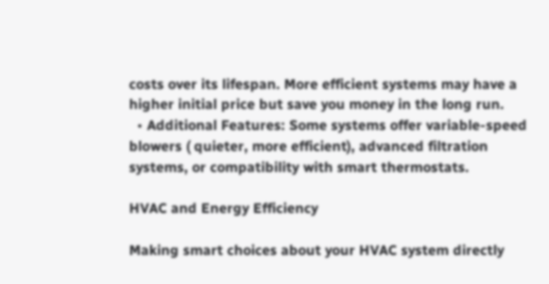costs over its lifespan. More efficient systems may have a higher initial price but save you money in the long run.
  • Additional Features: Some systems offer variable-speed blowers ( quieter, more efficient), advanced filtration systems, or compatibility with smart thermostats.

HVAC and Energy Efficiency

Making smart choices about your HVAC system directly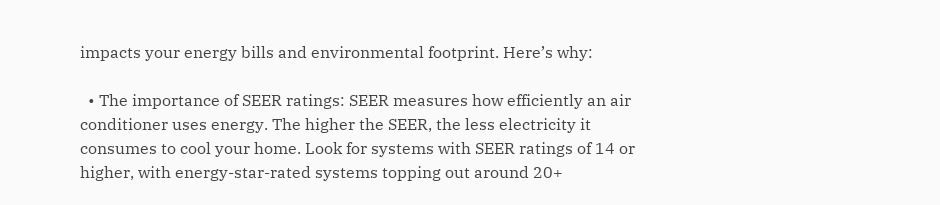impacts your energy bills and environmental footprint. Here’s why:

  • The importance of SEER ratings: SEER measures how efficiently an air conditioner uses energy. The higher the SEER, the less electricity it consumes to cool your home. Look for systems with SEER ratings of 14 or higher, with energy-star-rated systems topping out around 20+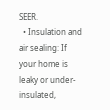SEER.
  • Insulation and air sealing: If your home is leaky or under-insulated,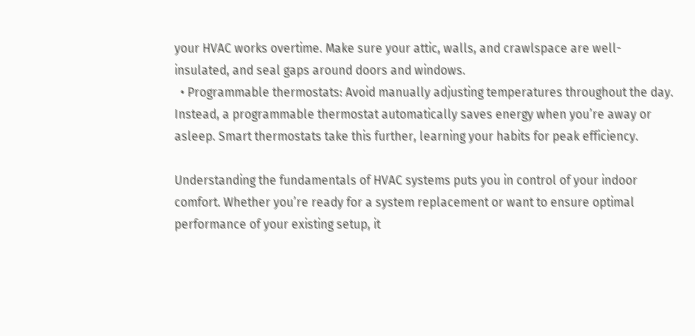your HVAC works overtime. Make sure your attic, walls, and crawlspace are well-insulated, and seal gaps around doors and windows.
  • Programmable thermostats: Avoid manually adjusting temperatures throughout the day. Instead, a programmable thermostat automatically saves energy when you’re away or asleep. Smart thermostats take this further, learning your habits for peak efficiency.

Understanding the fundamentals of HVAC systems puts you in control of your indoor comfort. Whether you’re ready for a system replacement or want to ensure optimal performance of your existing setup, it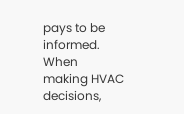pays to be informed. When making HVAC decisions,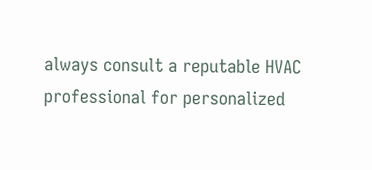always consult a reputable HVAC professional for personalized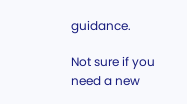guidance.

Not sure if you need a new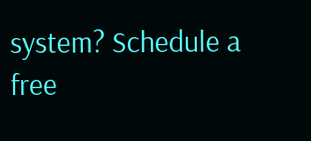system? Schedule a free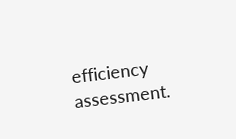efficiency assessment.